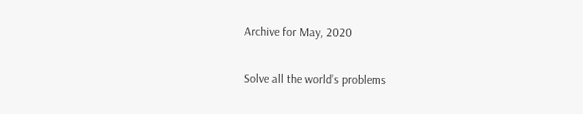Archive for May, 2020

Solve all the world’s problems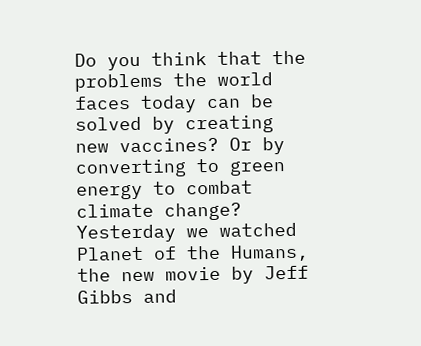Do you think that the problems the world faces today can be solved by creating new vaccines? Or by converting to green energy to combat climate change? Yesterday we watched Planet of the Humans, the new movie by Jeff Gibbs and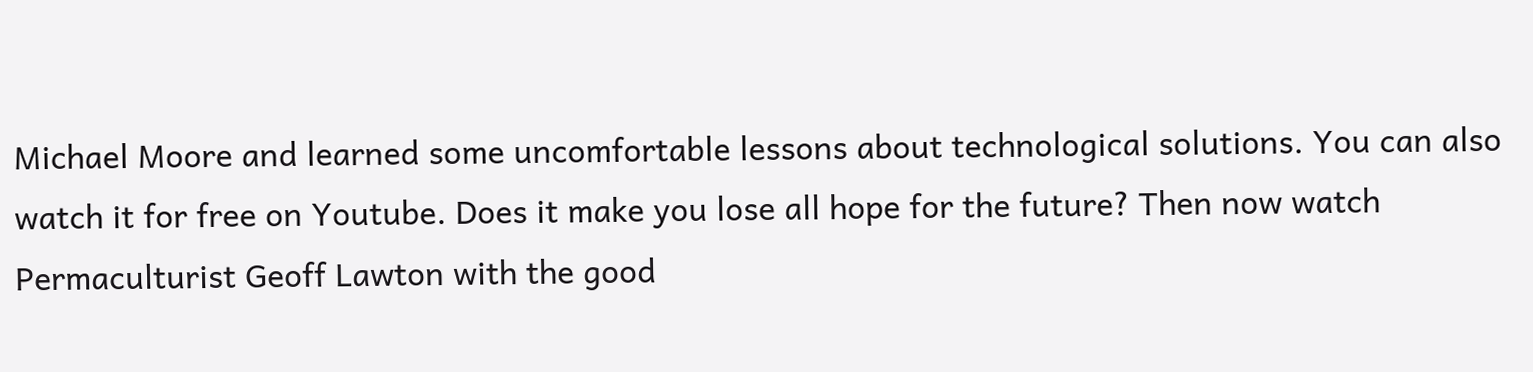Michael Moore and learned some uncomfortable lessons about technological solutions. You can also watch it for free on Youtube. Does it make you lose all hope for the future? Then now watch Permaculturist Geoff Lawton with the good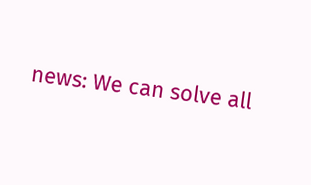news: We can solve all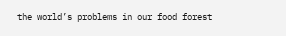the world’s problems in our food forest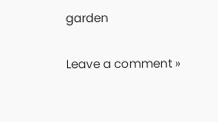garden

Leave a comment »